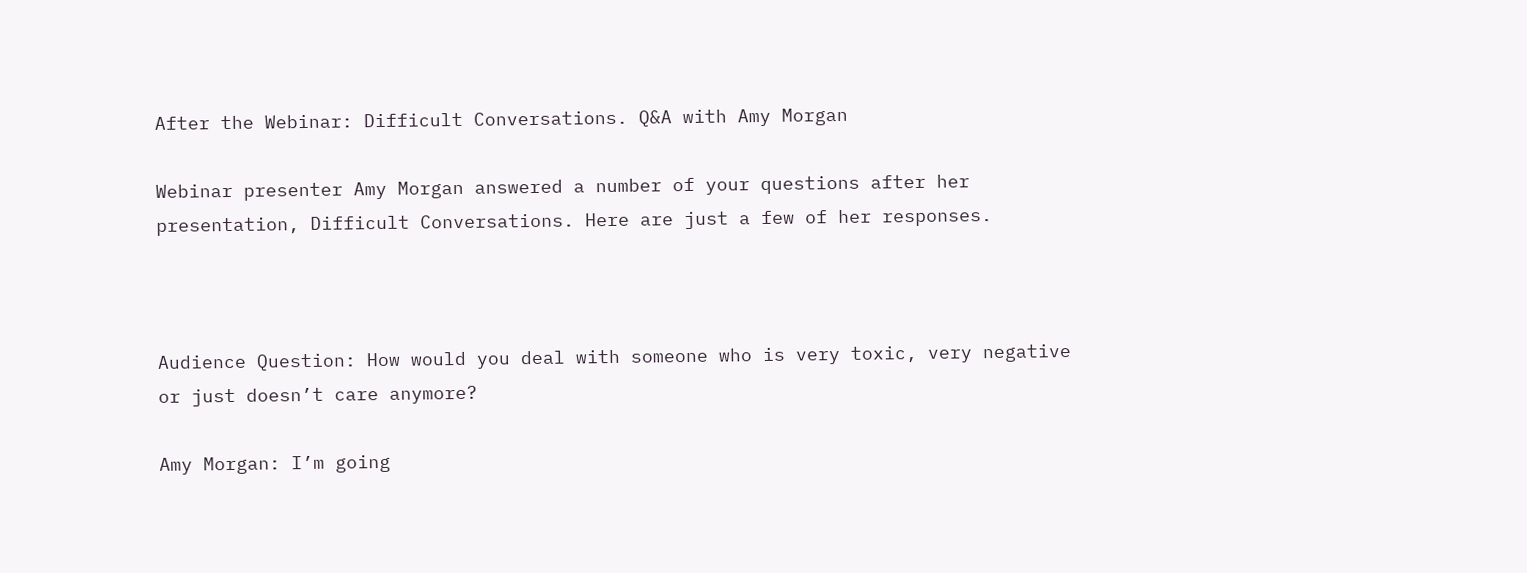After the Webinar: Difficult Conversations. Q&A with Amy Morgan

Webinar presenter Amy Morgan answered a number of your questions after her presentation, Difficult Conversations. Here are just a few of her responses.



Audience Question: How would you deal with someone who is very toxic, very negative or just doesn’t care anymore?

Amy Morgan: I’m going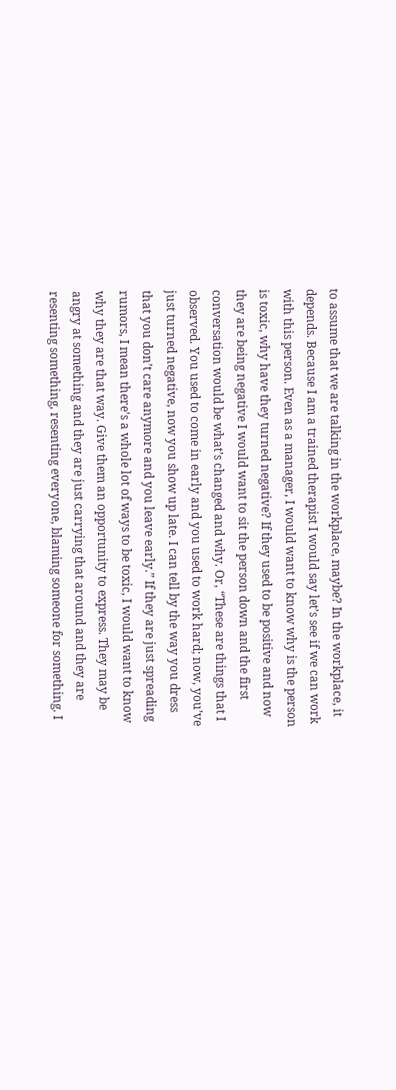to assume that we are talking in the workplace, maybe? In the workplace, it depends. Because I am a trained therapist I would say let’s see if we can work with this person. Even as a manager, I would want to know why is the person is toxic, why have they turned negative? If they used to be positive and now they are being negative I would want to sit the person down and the first conversation would be what’s changed and why. Or, “These are things that I observed. You used to come in early and you used to work hard; now, you’ve just turned negative, now you show up late. I can tell by the way you dress that you don’t care anymore and you leave early.” If they are just spreading rumors, I mean there’s a whole lot of ways to be toxic, I would want to know why they are that way. Give them an opportunity to express. They may be angry at something and they are just carrying that around and they are resenting something, resenting everyone, blaming someone for something. I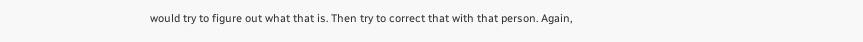would try to figure out what that is. Then try to correct that with that person. Again,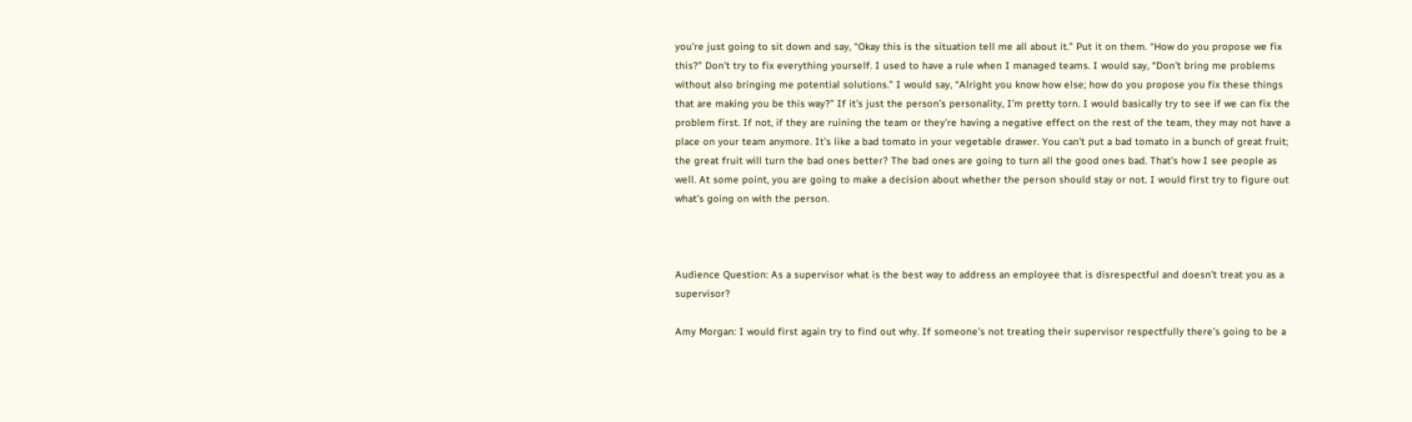you’re just going to sit down and say, “Okay this is the situation tell me all about it.” Put it on them. “How do you propose we fix this?” Don’t try to fix everything yourself. I used to have a rule when I managed teams. I would say, “Don’t bring me problems without also bringing me potential solutions.” I would say, “Alright you know how else; how do you propose you fix these things that are making you be this way?” If it’s just the person’s personality, I’m pretty torn. I would basically try to see if we can fix the problem first. If not, if they are ruining the team or they’re having a negative effect on the rest of the team, they may not have a place on your team anymore. It’s like a bad tomato in your vegetable drawer. You can’t put a bad tomato in a bunch of great fruit; the great fruit will turn the bad ones better? The bad ones are going to turn all the good ones bad. That’s how I see people as well. At some point, you are going to make a decision about whether the person should stay or not. I would first try to figure out what’s going on with the person.



Audience Question: As a supervisor what is the best way to address an employee that is disrespectful and doesn’t treat you as a supervisor?

Amy Morgan: I would first again try to find out why. If someone’s not treating their supervisor respectfully there’s going to be a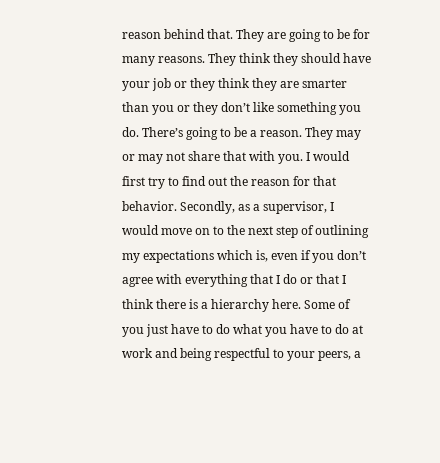reason behind that. They are going to be for many reasons. They think they should have your job or they think they are smarter than you or they don’t like something you do. There’s going to be a reason. They may or may not share that with you. I would first try to find out the reason for that behavior. Secondly, as a supervisor, I would move on to the next step of outlining my expectations which is, even if you don’t agree with everything that I do or that I think there is a hierarchy here. Some of you just have to do what you have to do at work and being respectful to your peers, a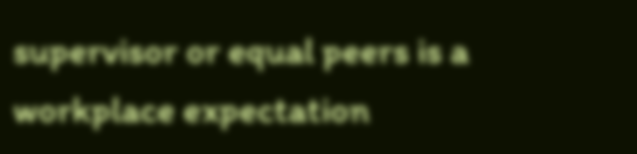supervisor or equal peers is a workplace expectation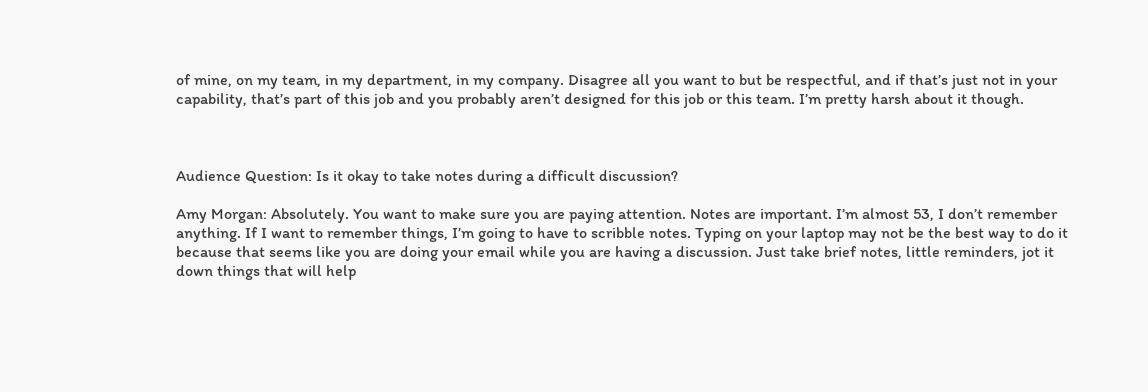of mine, on my team, in my department, in my company. Disagree all you want to but be respectful, and if that’s just not in your capability, that’s part of this job and you probably aren’t designed for this job or this team. I’m pretty harsh about it though.



Audience Question: Is it okay to take notes during a difficult discussion?

Amy Morgan: Absolutely. You want to make sure you are paying attention. Notes are important. I’m almost 53, I don’t remember anything. If I want to remember things, I’m going to have to scribble notes. Typing on your laptop may not be the best way to do it because that seems like you are doing your email while you are having a discussion. Just take brief notes, little reminders, jot it down things that will help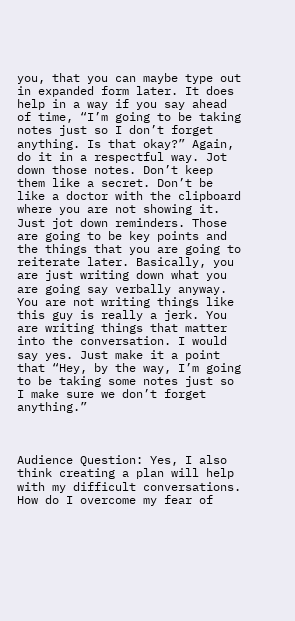you, that you can maybe type out in expanded form later. It does help in a way if you say ahead of time, “I’m going to be taking notes just so I don’t forget anything. Is that okay?” Again, do it in a respectful way. Jot down those notes. Don’t keep them like a secret. Don’t be like a doctor with the clipboard where you are not showing it. Just jot down reminders. Those are going to be key points and the things that you are going to reiterate later. Basically, you are just writing down what you are going say verbally anyway. You are not writing things like this guy is really a jerk. You are writing things that matter into the conversation. I would say yes. Just make it a point that “Hey, by the way, I’m going to be taking some notes just so I make sure we don’t forget anything.”



Audience Question: Yes, I also think creating a plan will help with my difficult conversations. How do I overcome my fear of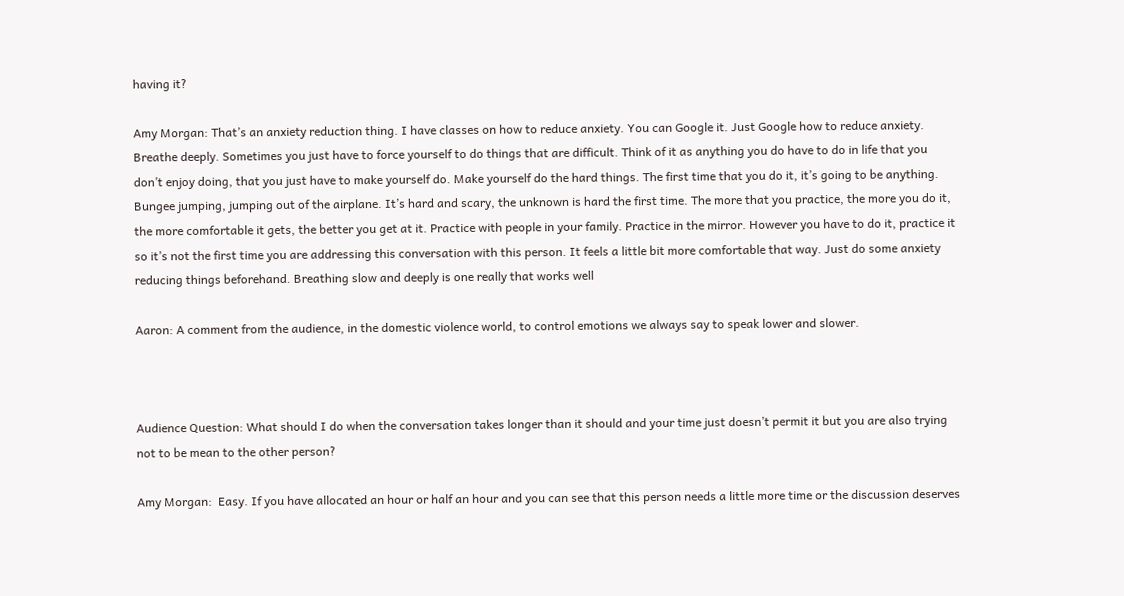having it?

Amy Morgan: That’s an anxiety reduction thing. I have classes on how to reduce anxiety. You can Google it. Just Google how to reduce anxiety. Breathe deeply. Sometimes you just have to force yourself to do things that are difficult. Think of it as anything you do have to do in life that you don’t enjoy doing, that you just have to make yourself do. Make yourself do the hard things. The first time that you do it, it’s going to be anything. Bungee jumping, jumping out of the airplane. It’s hard and scary, the unknown is hard the first time. The more that you practice, the more you do it, the more comfortable it gets, the better you get at it. Practice with people in your family. Practice in the mirror. However you have to do it, practice it so it’s not the first time you are addressing this conversation with this person. It feels a little bit more comfortable that way. Just do some anxiety reducing things beforehand. Breathing slow and deeply is one really that works well

Aaron: A comment from the audience, in the domestic violence world, to control emotions we always say to speak lower and slower.



Audience Question: What should I do when the conversation takes longer than it should and your time just doesn’t permit it but you are also trying not to be mean to the other person?

Amy Morgan:  Easy. If you have allocated an hour or half an hour and you can see that this person needs a little more time or the discussion deserves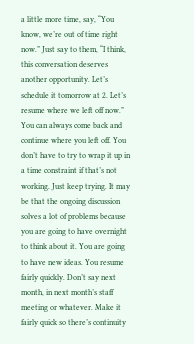a little more time, say, “You know, we’re out of time right now.” Just say to them, “I think, this conversation deserves another opportunity. Let’s schedule it tomorrow at 2. Let’s resume where we left off now.” You can always come back and continue where you left off. You don’t have to try to wrap it up in a time constraint if that’s not working. Just keep trying. It may be that the ongoing discussion solves a lot of problems because you are going to have overnight to think about it. You are going to have new ideas. You resume fairly quickly. Don’t say next month, in next month’s staff meeting or whatever. Make it fairly quick so there’s continuity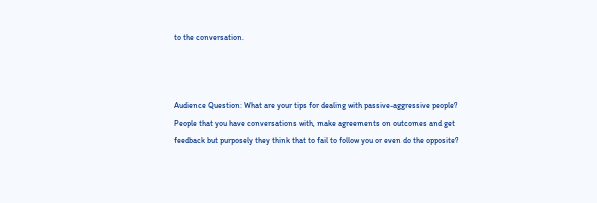to the conversation.



Audience Question: What are your tips for dealing with passive-aggressive people? People that you have conversations with, make agreements on outcomes and get feedback but purposely they think that to fail to follow you or even do the opposite?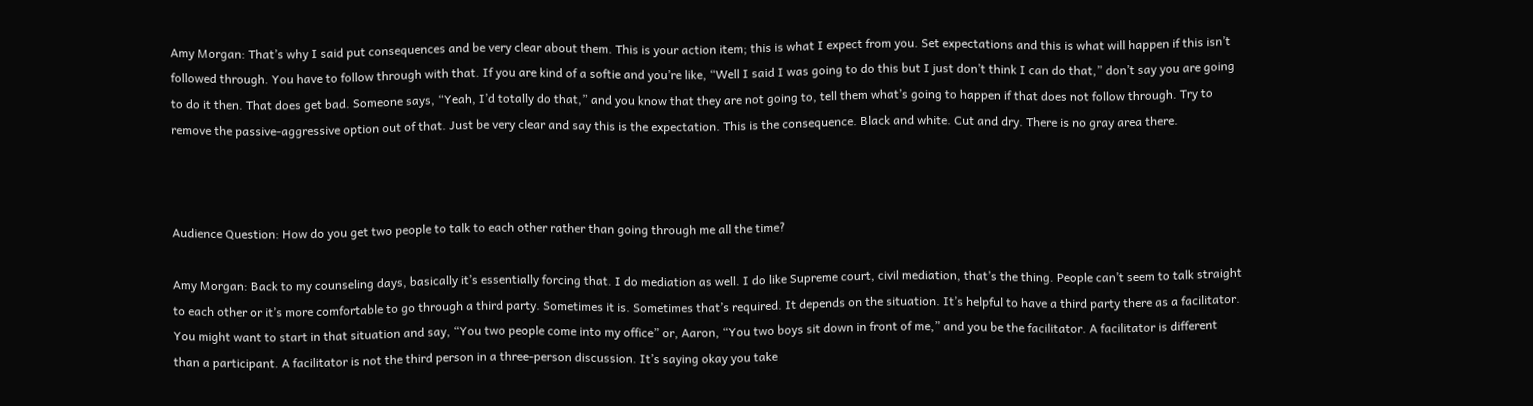Amy Morgan: That’s why I said put consequences and be very clear about them. This is your action item; this is what I expect from you. Set expectations and this is what will happen if this isn’t followed through. You have to follow through with that. If you are kind of a softie and you’re like, “Well I said I was going to do this but I just don’t think I can do that,” don’t say you are going to do it then. That does get bad. Someone says, “Yeah, I’d totally do that,” and you know that they are not going to, tell them what’s going to happen if that does not follow through. Try to remove the passive-aggressive option out of that. Just be very clear and say this is the expectation. This is the consequence. Black and white. Cut and dry. There is no gray area there.



Audience Question: How do you get two people to talk to each other rather than going through me all the time?

Amy Morgan: Back to my counseling days, basically it’s essentially forcing that. I do mediation as well. I do like Supreme court, civil mediation, that’s the thing. People can’t seem to talk straight to each other or it’s more comfortable to go through a third party. Sometimes it is. Sometimes that’s required. It depends on the situation. It’s helpful to have a third party there as a facilitator. You might want to start in that situation and say, “You two people come into my office” or, Aaron, “You two boys sit down in front of me,” and you be the facilitator. A facilitator is different than a participant. A facilitator is not the third person in a three-person discussion. It’s saying okay you take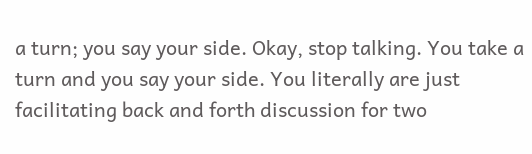a turn; you say your side. Okay, stop talking. You take a turn and you say your side. You literally are just facilitating back and forth discussion for two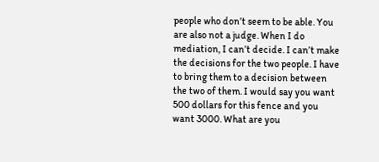people who don’t seem to be able. You are also not a judge. When I do mediation, I can’t decide. I can’t make the decisions for the two people. I have to bring them to a decision between the two of them. I would say you want 500 dollars for this fence and you want 3000. What are you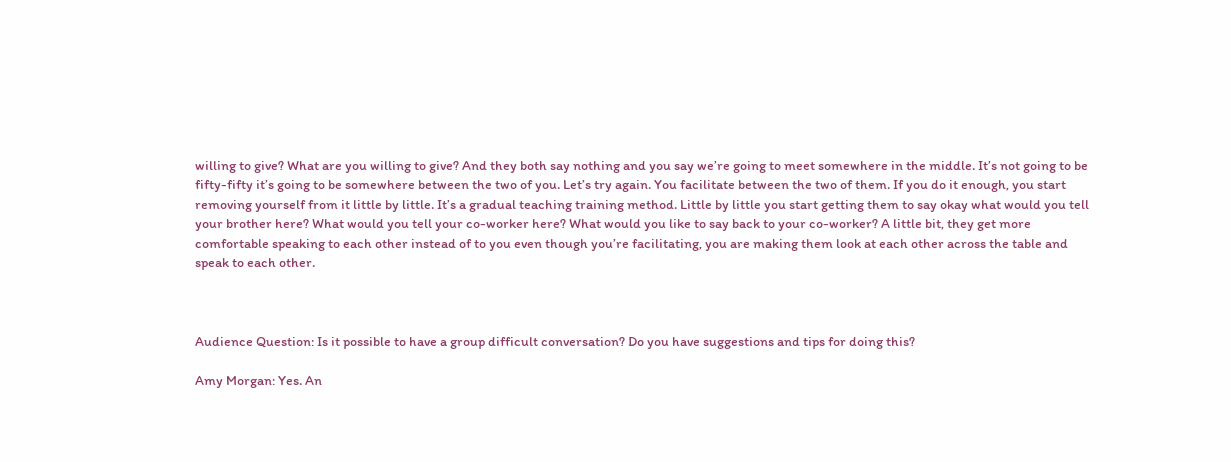willing to give? What are you willing to give? And they both say nothing and you say we’re going to meet somewhere in the middle. It’s not going to be fifty-fifty it’s going to be somewhere between the two of you. Let’s try again. You facilitate between the two of them. If you do it enough, you start removing yourself from it little by little. It’s a gradual teaching training method. Little by little you start getting them to say okay what would you tell your brother here? What would you tell your co-worker here? What would you like to say back to your co-worker? A little bit, they get more comfortable speaking to each other instead of to you even though you’re facilitating, you are making them look at each other across the table and speak to each other.



Audience Question: Is it possible to have a group difficult conversation? Do you have suggestions and tips for doing this?

Amy Morgan: Yes. An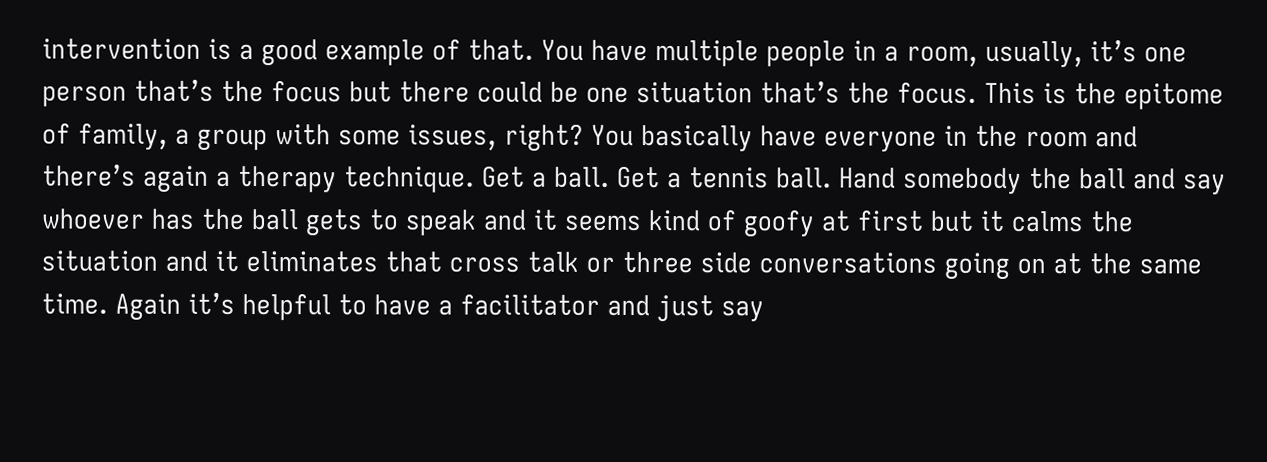intervention is a good example of that. You have multiple people in a room, usually, it’s one person that’s the focus but there could be one situation that’s the focus. This is the epitome of family, a group with some issues, right? You basically have everyone in the room and there’s again a therapy technique. Get a ball. Get a tennis ball. Hand somebody the ball and say whoever has the ball gets to speak and it seems kind of goofy at first but it calms the situation and it eliminates that cross talk or three side conversations going on at the same time. Again it’s helpful to have a facilitator and just say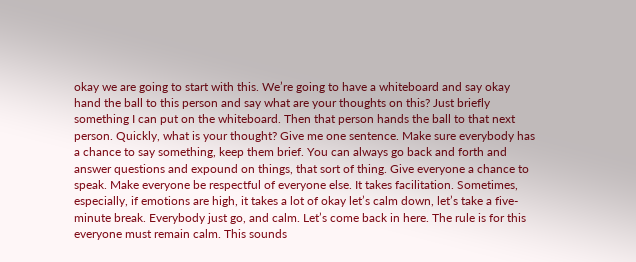okay we are going to start with this. We’re going to have a whiteboard and say okay hand the ball to this person and say what are your thoughts on this? Just briefly something I can put on the whiteboard. Then that person hands the ball to that next person. Quickly, what is your thought? Give me one sentence. Make sure everybody has a chance to say something, keep them brief. You can always go back and forth and answer questions and expound on things, that sort of thing. Give everyone a chance to speak. Make everyone be respectful of everyone else. It takes facilitation. Sometimes, especially, if emotions are high, it takes a lot of okay let’s calm down, let’s take a five-minute break. Everybody just go, and calm. Let’s come back in here. The rule is for this everyone must remain calm. This sounds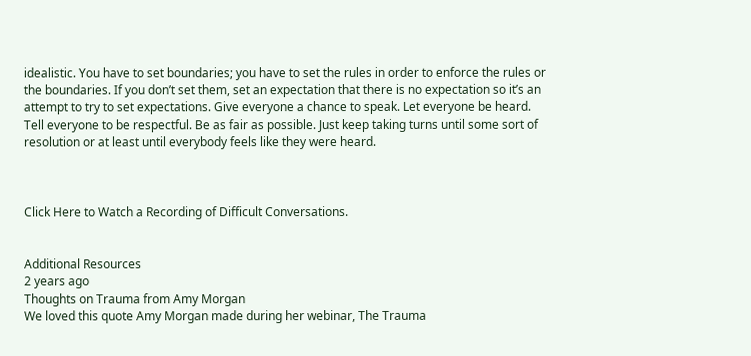idealistic. You have to set boundaries; you have to set the rules in order to enforce the rules or the boundaries. If you don’t set them, set an expectation that there is no expectation so it’s an attempt to try to set expectations. Give everyone a chance to speak. Let everyone be heard. Tell everyone to be respectful. Be as fair as possible. Just keep taking turns until some sort of resolution or at least until everybody feels like they were heard.



Click Here to Watch a Recording of Difficult Conversations.


Additional Resources
2 years ago
Thoughts on Trauma from Amy Morgan
We loved this quote Amy Morgan made during her webinar, The Trauma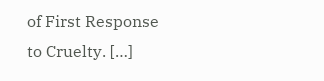of First Response to Cruelty. […]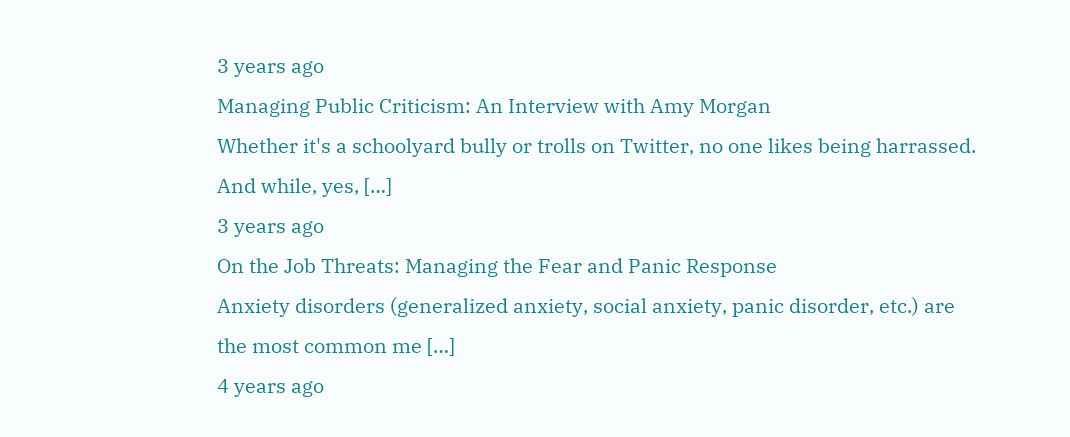3 years ago
Managing Public Criticism: An Interview with Amy Morgan
Whether it's a schoolyard bully or trolls on Twitter, no one likes being harrassed. And while, yes, […]
3 years ago
On the Job Threats: Managing the Fear and Panic Response
Anxiety disorders (generalized anxiety, social anxiety, panic disorder, etc.) are the most common me […]
4 years ago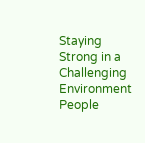Staying Strong in a Challenging Environment
People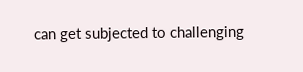can get subjected to challenging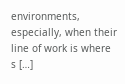environments, especially, when their line of work is where s […]